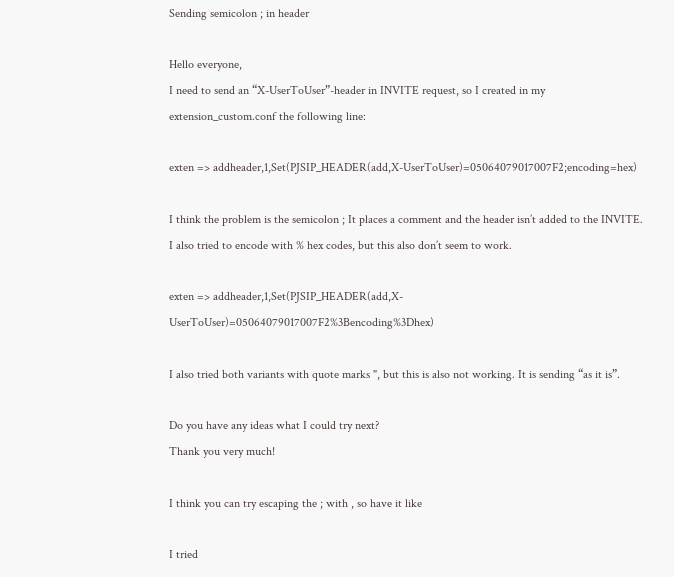Sending semicolon ; in header

Hello everyone,
I need to send an “X-UserToUser”-header in INVITE request, so I created in my extension_custom.conf the following line:

exten => addheader,1,Set(PJSIP_HEADER(add,X-UserToUser)=05064079017007F2;encoding=hex)

I think the problem is the semicolon ; It places a comment and the header isn’t added to the INVITE. I also tried to encode with % hex codes, but this also don’t seem to work.

exten => addheader,1,Set(PJSIP_HEADER(add,X-UserToUser)=05064079017007F2%3Bencoding%3Dhex)

I also tried both variants with quote marks ", but this is also not working. It is sending “as it is”.

Do you have any ideas what I could try next?
Thank you very much!

I think you can try escaping the ; with , so have it like

I tried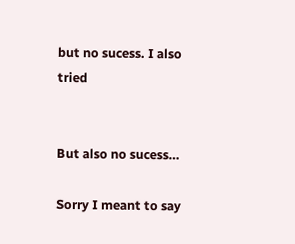but no sucess. I also tried


But also no sucess…

Sorry I meant to say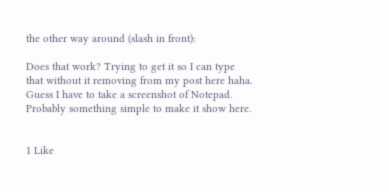the other way around (slash in front):

Does that work? Trying to get it so I can type that without it removing from my post here haha. Guess I have to take a screenshot of Notepad. Probably something simple to make it show here.


1 Like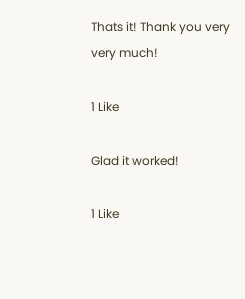Thats it! Thank you very very much!

1 Like

Glad it worked!

1 Like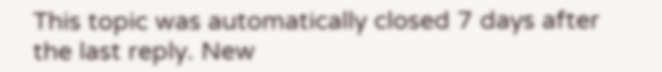This topic was automatically closed 7 days after the last reply. New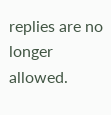replies are no longer allowed.